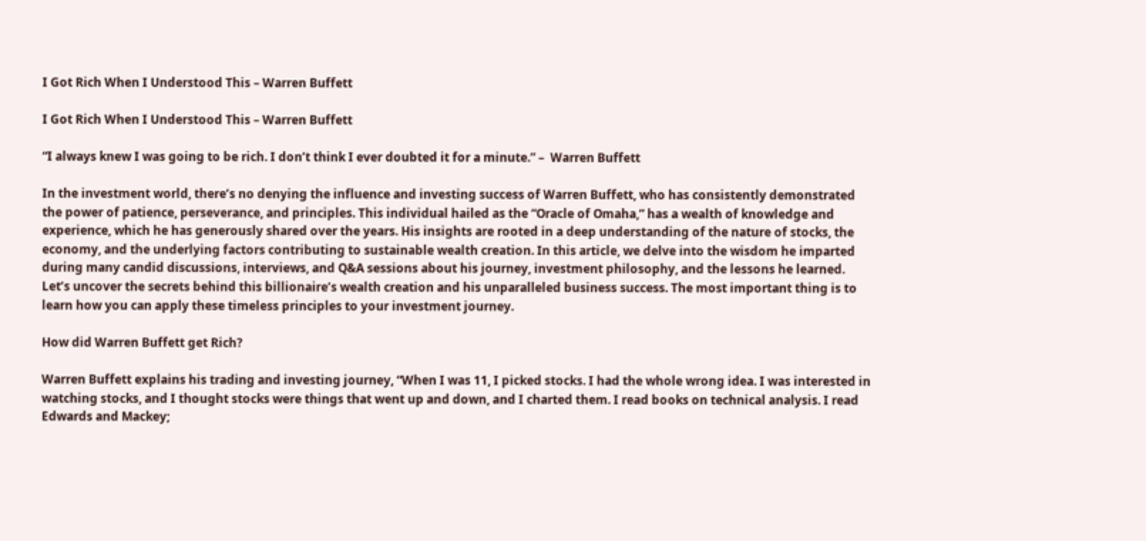I Got Rich When I Understood This – Warren Buffett

I Got Rich When I Understood This – Warren Buffett

“I always knew I was going to be rich. I don’t think I ever doubted it for a minute.” –  Warren Buffett

In the investment world, there’s no denying the influence and investing success of Warren Buffett, who has consistently demonstrated the power of patience, perseverance, and principles. This individual hailed as the “Oracle of Omaha,” has a wealth of knowledge and experience, which he has generously shared over the years. His insights are rooted in a deep understanding of the nature of stocks, the economy, and the underlying factors contributing to sustainable wealth creation. In this article, we delve into the wisdom he imparted during many candid discussions, interviews, and Q&A sessions about his journey, investment philosophy, and the lessons he learned. Let’s uncover the secrets behind this billionaire’s wealth creation and his unparalleled business success. The most important thing is to learn how you can apply these timeless principles to your investment journey.

How did Warren Buffett get Rich?

Warren Buffett explains his trading and investing journey, “When I was 11, I picked stocks. I had the whole wrong idea. I was interested in watching stocks, and I thought stocks were things that went up and down, and I charted them. I read books on technical analysis. I read Edwards and Mackey;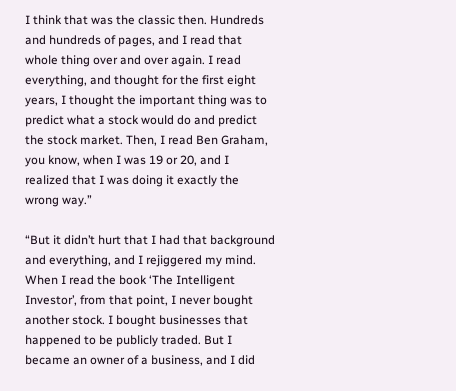I think that was the classic then. Hundreds and hundreds of pages, and I read that whole thing over and over again. I read everything, and thought for the first eight years, I thought the important thing was to predict what a stock would do and predict the stock market. Then, I read Ben Graham, you know, when I was 19 or 20, and I realized that I was doing it exactly the wrong way.”

“But it didn’t hurt that I had that background and everything, and I rejiggered my mind. When I read the book ‘The Intelligent Investor’, from that point, I never bought another stock. I bought businesses that happened to be publicly traded. But I became an owner of a business, and I did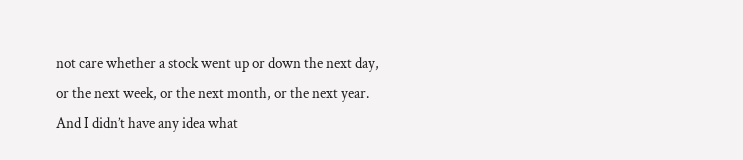not care whether a stock went up or down the next day, or the next week, or the next month, or the next year. And I didn’t have any idea what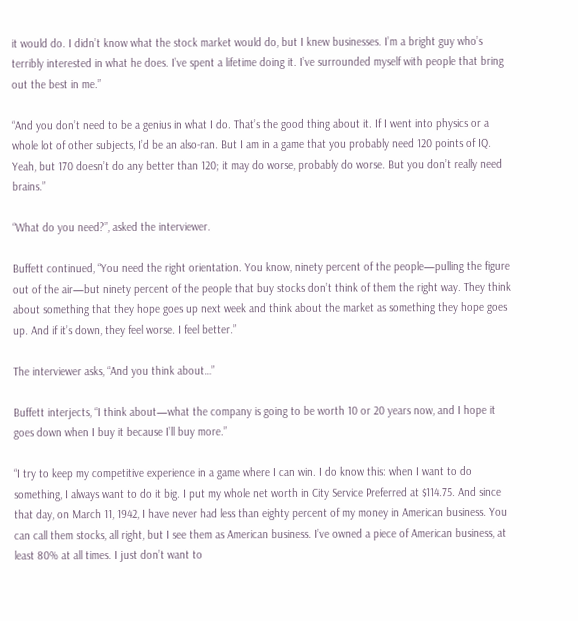it would do. I didn’t know what the stock market would do, but I knew businesses. I’m a bright guy who’s terribly interested in what he does. I’ve spent a lifetime doing it. I’ve surrounded myself with people that bring out the best in me.”

“And you don’t need to be a genius in what I do. That’s the good thing about it. If I went into physics or a whole lot of other subjects, I’d be an also-ran. But I am in a game that you probably need 120 points of IQ. Yeah, but 170 doesn’t do any better than 120; it may do worse, probably do worse. But you don’t really need brains.”

“What do you need?”, asked the interviewer.

Buffett continued, “You need the right orientation. You know, ninety percent of the people—pulling the figure out of the air—but ninety percent of the people that buy stocks don’t think of them the right way. They think about something that they hope goes up next week and think about the market as something they hope goes up. And if it’s down, they feel worse. I feel better.”

The interviewer asks, “And you think about…”

Buffett interjects, “I think about—what the company is going to be worth 10 or 20 years now, and I hope it goes down when I buy it because I’ll buy more.”

“I try to keep my competitive experience in a game where I can win. I do know this: when I want to do something, I always want to do it big. I put my whole net worth in City Service Preferred at $114.75. And since that day, on March 11, 1942, I have never had less than eighty percent of my money in American business. You can call them stocks, all right, but I see them as American business. I’ve owned a piece of American business, at least 80% at all times. I just don’t want to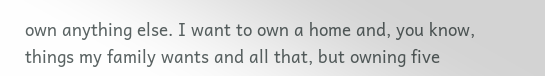own anything else. I want to own a home and, you know, things my family wants and all that, but owning five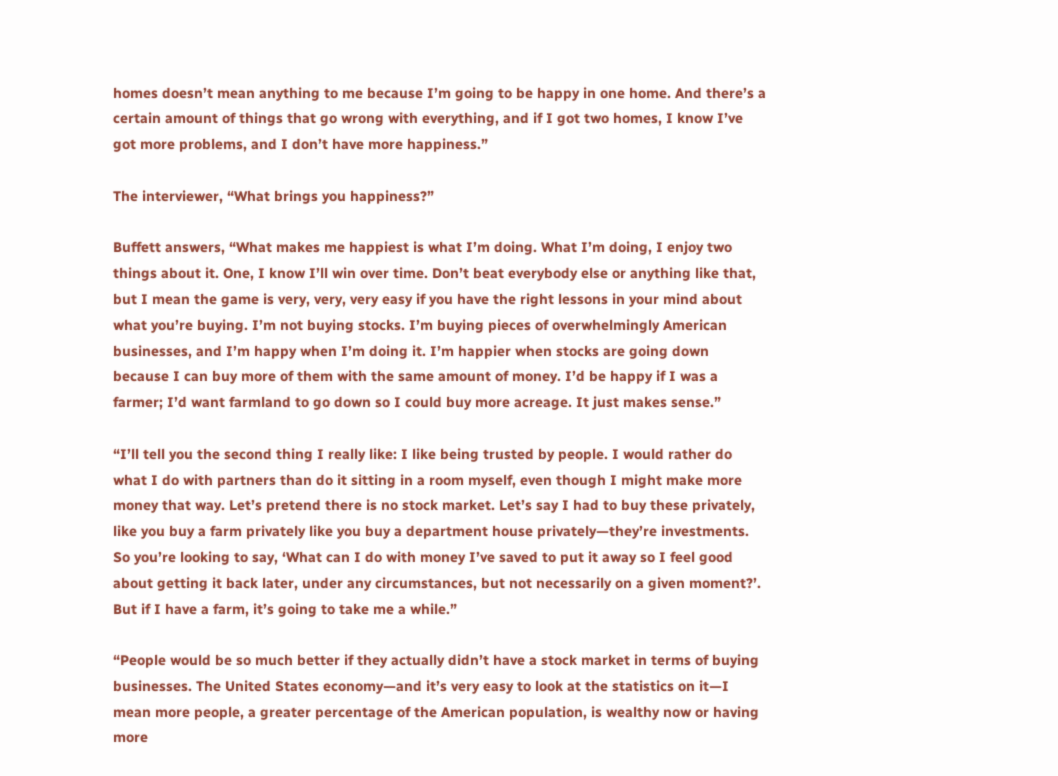homes doesn’t mean anything to me because I’m going to be happy in one home. And there’s a certain amount of things that go wrong with everything, and if I got two homes, I know I’ve got more problems, and I don’t have more happiness.”

The interviewer, “What brings you happiness?”

Buffett answers, “What makes me happiest is what I’m doing. What I’m doing, I enjoy two things about it. One, I know I’ll win over time. Don’t beat everybody else or anything like that, but I mean the game is very, very, very easy if you have the right lessons in your mind about what you’re buying. I’m not buying stocks. I’m buying pieces of overwhelmingly American businesses, and I’m happy when I’m doing it. I’m happier when stocks are going down because I can buy more of them with the same amount of money. I’d be happy if I was a farmer; I’d want farmland to go down so I could buy more acreage. It just makes sense.”

“I’ll tell you the second thing I really like: I like being trusted by people. I would rather do what I do with partners than do it sitting in a room myself, even though I might make more money that way. Let’s pretend there is no stock market. Let’s say I had to buy these privately, like you buy a farm privately like you buy a department house privately—they’re investments. So you’re looking to say, ‘What can I do with money I’ve saved to put it away so I feel good about getting it back later, under any circumstances, but not necessarily on a given moment?’. But if I have a farm, it’s going to take me a while.”

“People would be so much better if they actually didn’t have a stock market in terms of buying businesses. The United States economy—and it’s very easy to look at the statistics on it—I mean more people, a greater percentage of the American population, is wealthy now or having more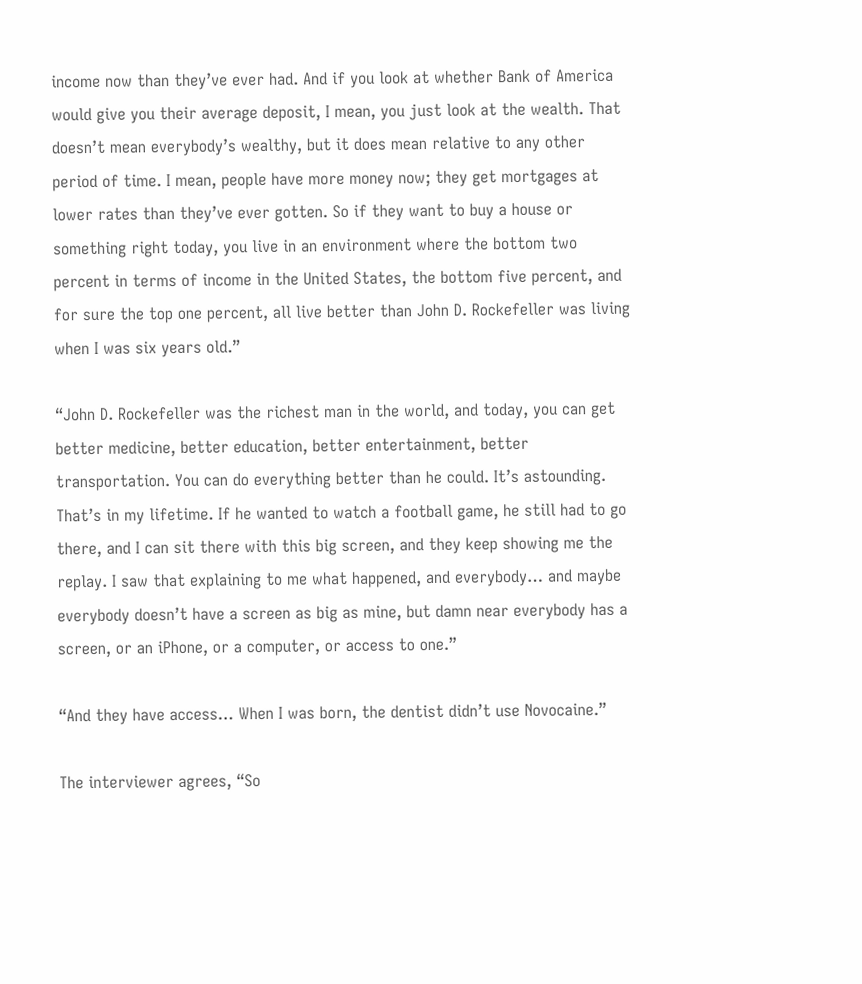income now than they’ve ever had. And if you look at whether Bank of America would give you their average deposit, I mean, you just look at the wealth. That doesn’t mean everybody’s wealthy, but it does mean relative to any other period of time. I mean, people have more money now; they get mortgages at lower rates than they’ve ever gotten. So if they want to buy a house or something right today, you live in an environment where the bottom two percent in terms of income in the United States, the bottom five percent, and for sure the top one percent, all live better than John D. Rockefeller was living when I was six years old.”

“John D. Rockefeller was the richest man in the world, and today, you can get better medicine, better education, better entertainment, better transportation. You can do everything better than he could. It’s astounding. That’s in my lifetime. If he wanted to watch a football game, he still had to go there, and I can sit there with this big screen, and they keep showing me the replay. I saw that explaining to me what happened, and everybody… and maybe everybody doesn’t have a screen as big as mine, but damn near everybody has a screen, or an iPhone, or a computer, or access to one.”

“And they have access… When I was born, the dentist didn’t use Novocaine.”

The interviewer agrees, “So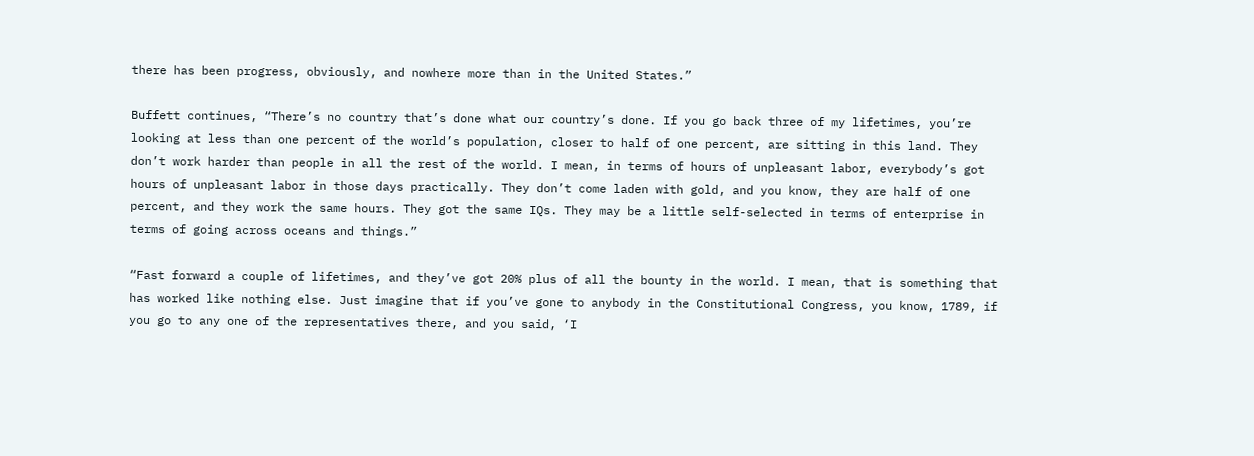there has been progress, obviously, and nowhere more than in the United States.”

Buffett continues, “There’s no country that’s done what our country’s done. If you go back three of my lifetimes, you’re looking at less than one percent of the world’s population, closer to half of one percent, are sitting in this land. They don’t work harder than people in all the rest of the world. I mean, in terms of hours of unpleasant labor, everybody’s got hours of unpleasant labor in those days practically. They don’t come laden with gold, and you know, they are half of one percent, and they work the same hours. They got the same IQs. They may be a little self-selected in terms of enterprise in terms of going across oceans and things.”

“Fast forward a couple of lifetimes, and they’ve got 20% plus of all the bounty in the world. I mean, that is something that has worked like nothing else. Just imagine that if you’ve gone to anybody in the Constitutional Congress, you know, 1789, if you go to any one of the representatives there, and you said, ‘I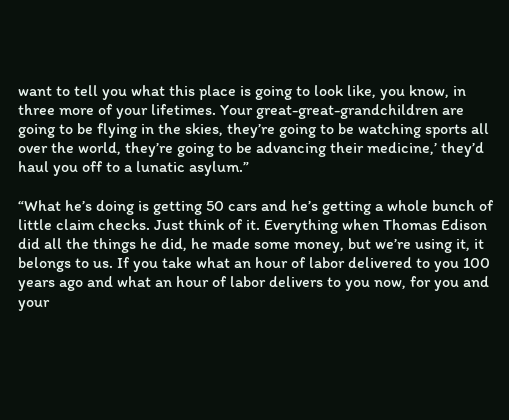want to tell you what this place is going to look like, you know, in three more of your lifetimes. Your great-great-grandchildren are going to be flying in the skies, they’re going to be watching sports all over the world, they’re going to be advancing their medicine,’ they’d haul you off to a lunatic asylum.”

“What he’s doing is getting 50 cars and he’s getting a whole bunch of little claim checks. Just think of it. Everything when Thomas Edison did all the things he did, he made some money, but we’re using it, it belongs to us. If you take what an hour of labor delivered to you 100 years ago and what an hour of labor delivers to you now, for you and your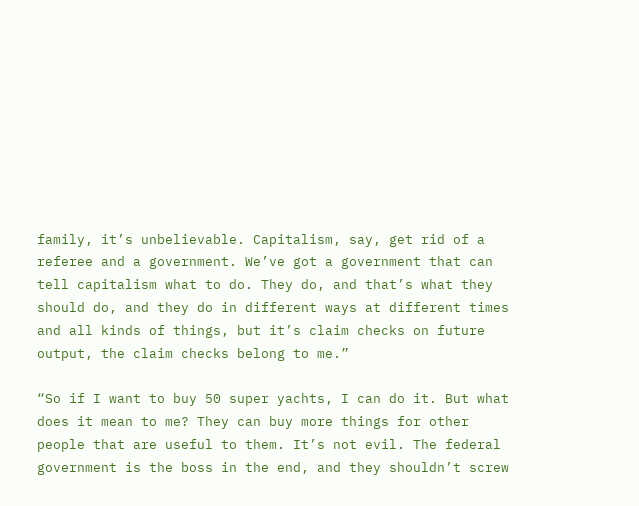family, it’s unbelievable. Capitalism, say, get rid of a referee and a government. We’ve got a government that can tell capitalism what to do. They do, and that’s what they should do, and they do in different ways at different times and all kinds of things, but it’s claim checks on future output, the claim checks belong to me.”

“So if I want to buy 50 super yachts, I can do it. But what does it mean to me? They can buy more things for other people that are useful to them. It’s not evil. The federal government is the boss in the end, and they shouldn’t screw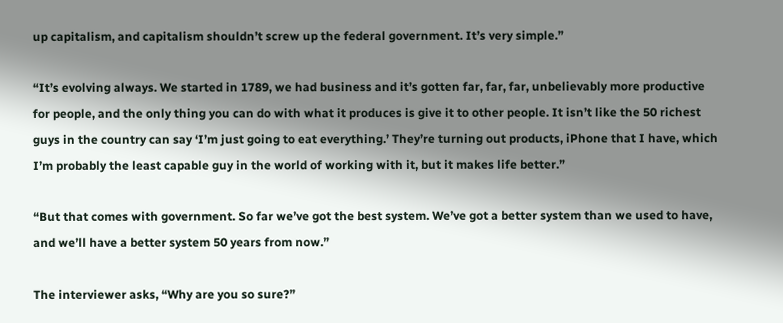up capitalism, and capitalism shouldn’t screw up the federal government. It’s very simple.”

“It’s evolving always. We started in 1789, we had business and it’s gotten far, far, far, unbelievably more productive for people, and the only thing you can do with what it produces is give it to other people. It isn’t like the 50 richest guys in the country can say ‘I’m just going to eat everything.’ They’re turning out products, iPhone that I have, which I’m probably the least capable guy in the world of working with it, but it makes life better.”

“But that comes with government. So far we’ve got the best system. We’ve got a better system than we used to have, and we’ll have a better system 50 years from now.”

The interviewer asks, “Why are you so sure?”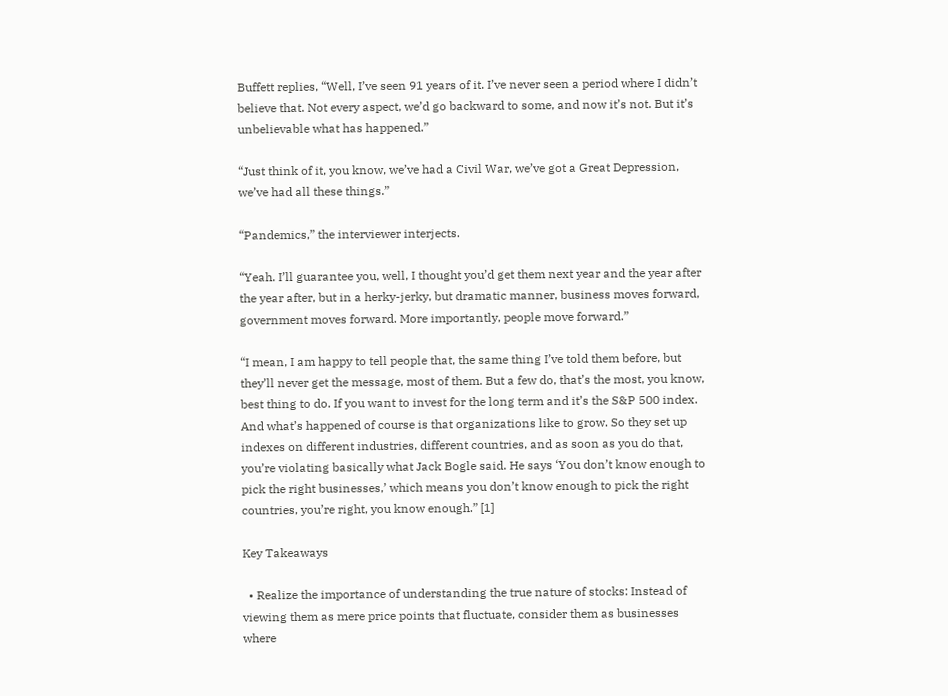Buffett replies, “Well, I’ve seen 91 years of it. I’ve never seen a period where I didn’t believe that. Not every aspect, we’d go backward to some, and now it’s not. But it’s unbelievable what has happened.”

“Just think of it, you know, we’ve had a Civil War, we’ve got a Great Depression, we’ve had all these things.”

“Pandemics,” the interviewer interjects.

“Yeah. I’ll guarantee you, well, I thought you’d get them next year and the year after the year after, but in a herky-jerky, but dramatic manner, business moves forward, government moves forward. More importantly, people move forward.”

“I mean, I am happy to tell people that, the same thing I’ve told them before, but they’ll never get the message, most of them. But a few do, that’s the most, you know, best thing to do. If you want to invest for the long term and it’s the S&P 500 index. And what’s happened of course is that organizations like to grow. So they set up indexes on different industries, different countries, and as soon as you do that, you’re violating basically what Jack Bogle said. He says ‘You don’t know enough to pick the right businesses,’ which means you don’t know enough to pick the right countries, you’re right, you know enough.” [1]

Key Takeaways

  • Realize the importance of understanding the true nature of stocks: Instead of viewing them as mere price points that fluctuate, consider them as businesses where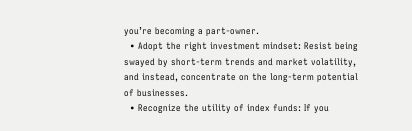you’re becoming a part-owner.
  • Adopt the right investment mindset: Resist being swayed by short-term trends and market volatility, and instead, concentrate on the long-term potential of businesses.
  • Recognize the utility of index funds: If you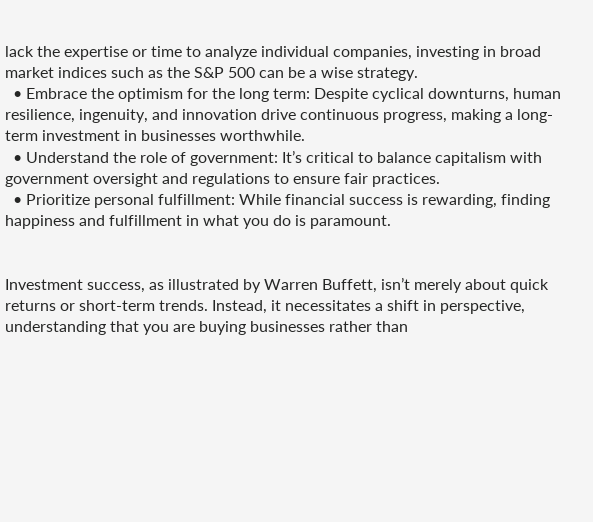lack the expertise or time to analyze individual companies, investing in broad market indices such as the S&P 500 can be a wise strategy.
  • Embrace the optimism for the long term: Despite cyclical downturns, human resilience, ingenuity, and innovation drive continuous progress, making a long-term investment in businesses worthwhile.
  • Understand the role of government: It’s critical to balance capitalism with government oversight and regulations to ensure fair practices.
  • Prioritize personal fulfillment: While financial success is rewarding, finding happiness and fulfillment in what you do is paramount.


Investment success, as illustrated by Warren Buffett, isn’t merely about quick returns or short-term trends. Instead, it necessitates a shift in perspective, understanding that you are buying businesses rather than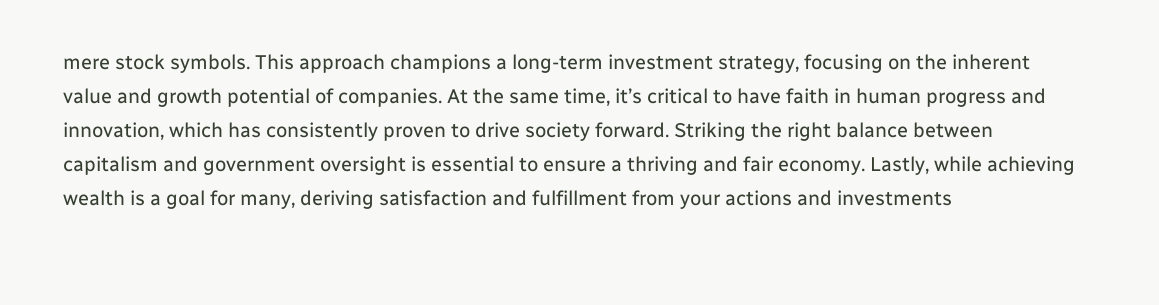mere stock symbols. This approach champions a long-term investment strategy, focusing on the inherent value and growth potential of companies. At the same time, it’s critical to have faith in human progress and innovation, which has consistently proven to drive society forward. Striking the right balance between capitalism and government oversight is essential to ensure a thriving and fair economy. Lastly, while achieving wealth is a goal for many, deriving satisfaction and fulfillment from your actions and investments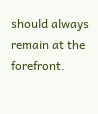should always remain at the forefront.